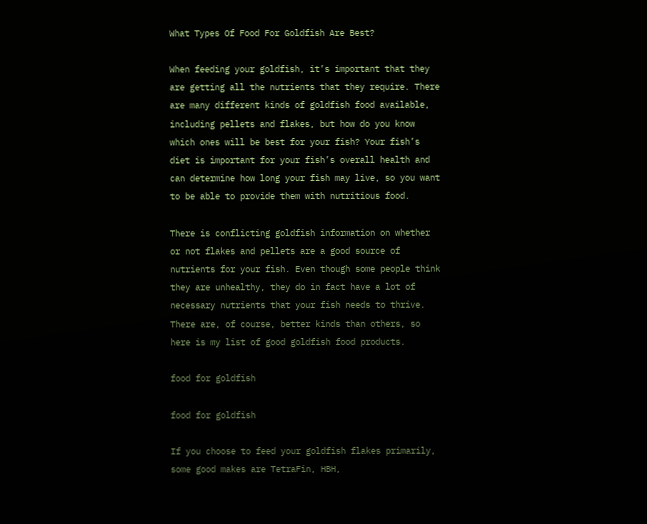What Types Of Food For Goldfish Are Best?

When feeding your goldfish, it’s important that they are getting all the nutrients that they require. There are many different kinds of goldfish food available, including pellets and flakes, but how do you know which ones will be best for your fish? Your fish’s diet is important for your fish’s overall health and can determine how long your fish may live, so you want to be able to provide them with nutritious food.

There is conflicting goldfish information on whether or not flakes and pellets are a good source of nutrients for your fish. Even though some people think they are unhealthy, they do in fact have a lot of necessary nutrients that your fish needs to thrive. There are, of course, better kinds than others, so here is my list of good goldfish food products.

food for goldfish

food for goldfish

If you choose to feed your goldfish flakes primarily, some good makes are TetraFin, HBH,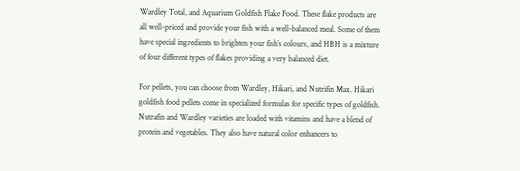Wardley Total, and Aquarium Goldfish Flake Food. These flake products are all well-priced and provide your fish with a well-balanced meal. Some of them have special ingredients to brighten your fish’s colours, and HBH is a mixture of four different types of flakes providing a very balanced diet.

For pellets, you can choose from Wardley, Hikari, and Nutrifin Max. Hikari goldfish food pellets come in specialized formulas for specific types of goldfish. Nutrafin and Wardley varieties are loaded with vitamins and have a blend of protein and vegetables. They also have natural color enhancers to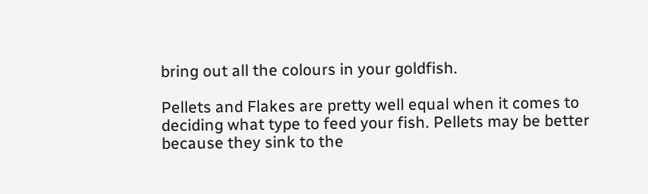bring out all the colours in your goldfish.

Pellets and Flakes are pretty well equal when it comes to deciding what type to feed your fish. Pellets may be better because they sink to the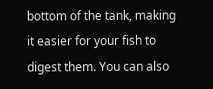bottom of the tank, making it easier for your fish to digest them. You can also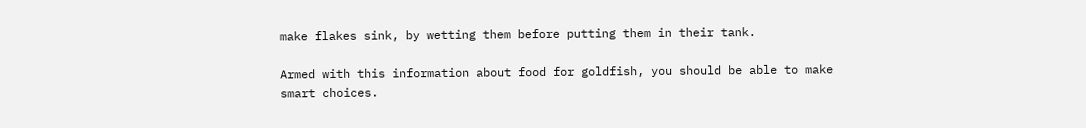make flakes sink, by wetting them before putting them in their tank.

Armed with this information about food for goldfish, you should be able to make smart choices.